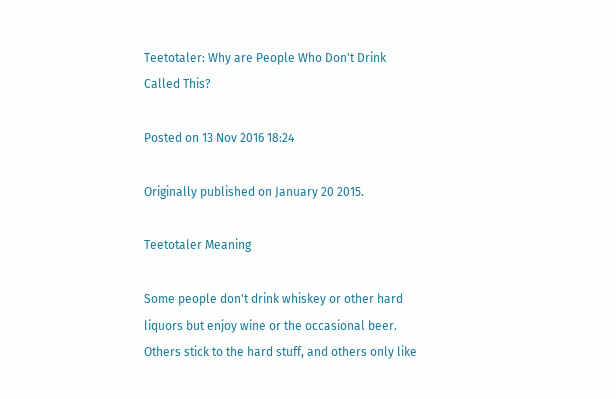Teetotaler: Why are People Who Don't Drink Called This?

Posted on 13 Nov 2016 18:24

Originally published on January 20 2015.

Teetotaler Meaning

Some people don't drink whiskey or other hard liquors but enjoy wine or the occasional beer. Others stick to the hard stuff, and others only like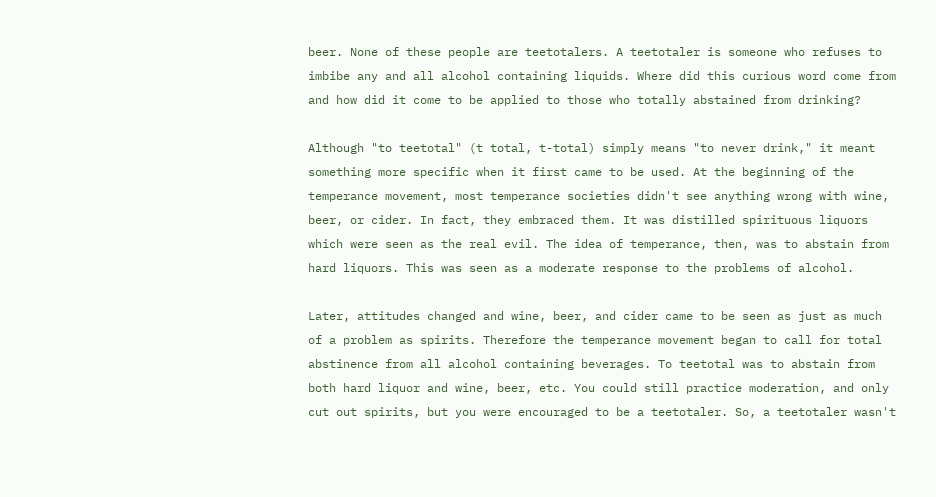beer. None of these people are teetotalers. A teetotaler is someone who refuses to imbibe any and all alcohol containing liquids. Where did this curious word come from and how did it come to be applied to those who totally abstained from drinking?

Although "to teetotal" (t total, t-total) simply means "to never drink," it meant something more specific when it first came to be used. At the beginning of the temperance movement, most temperance societies didn't see anything wrong with wine, beer, or cider. In fact, they embraced them. It was distilled spirituous liquors which were seen as the real evil. The idea of temperance, then, was to abstain from hard liquors. This was seen as a moderate response to the problems of alcohol.

Later, attitudes changed and wine, beer, and cider came to be seen as just as much of a problem as spirits. Therefore the temperance movement began to call for total abstinence from all alcohol containing beverages. To teetotal was to abstain from both hard liquor and wine, beer, etc. You could still practice moderation, and only cut out spirits, but you were encouraged to be a teetotaler. So, a teetotaler wasn't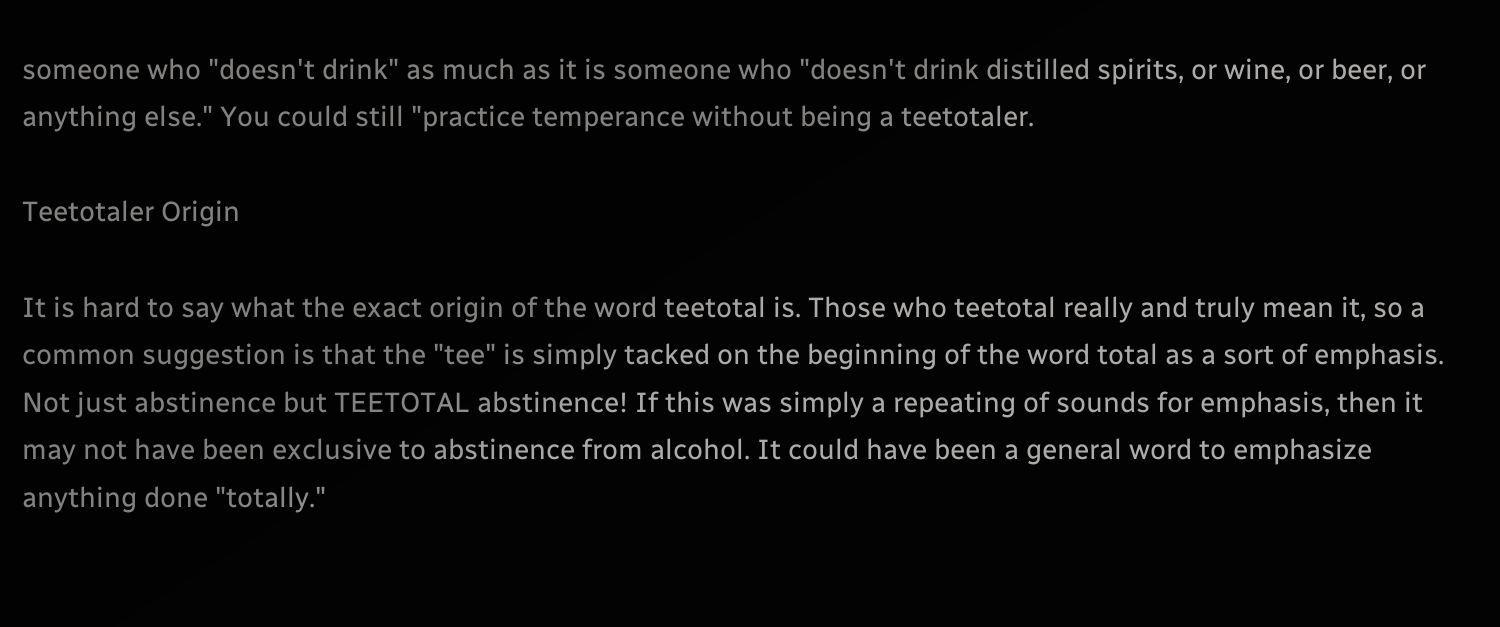someone who "doesn't drink" as much as it is someone who "doesn't drink distilled spirits, or wine, or beer, or anything else." You could still "practice temperance without being a teetotaler.

Teetotaler Origin

It is hard to say what the exact origin of the word teetotal is. Those who teetotal really and truly mean it, so a common suggestion is that the "tee" is simply tacked on the beginning of the word total as a sort of emphasis. Not just abstinence but TEETOTAL abstinence! If this was simply a repeating of sounds for emphasis, then it may not have been exclusive to abstinence from alcohol. It could have been a general word to emphasize anything done "totally."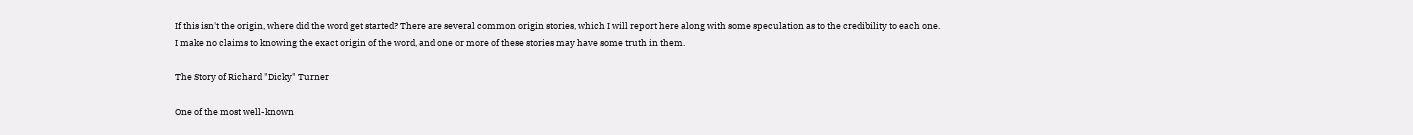If this isn't the origin, where did the word get started? There are several common origin stories, which I will report here along with some speculation as to the credibility to each one. I make no claims to knowing the exact origin of the word, and one or more of these stories may have some truth in them.

The Story of Richard "Dicky" Turner

One of the most well-known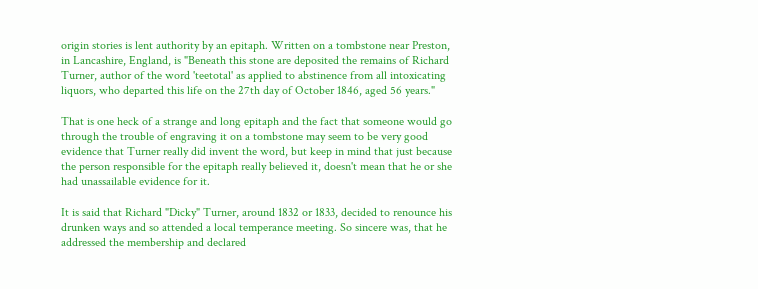origin stories is lent authority by an epitaph. Written on a tombstone near Preston, in Lancashire, England, is "Beneath this stone are deposited the remains of Richard Turner, author of the word 'teetotal' as applied to abstinence from all intoxicating liquors, who departed this life on the 27th day of October 1846, aged 56 years."

That is one heck of a strange and long epitaph and the fact that someone would go through the trouble of engraving it on a tombstone may seem to be very good evidence that Turner really did invent the word, but keep in mind that just because the person responsible for the epitaph really believed it, doesn't mean that he or she had unassailable evidence for it.

It is said that Richard "Dicky" Turner, around 1832 or 1833, decided to renounce his drunken ways and so attended a local temperance meeting. So sincere was, that he addressed the membership and declared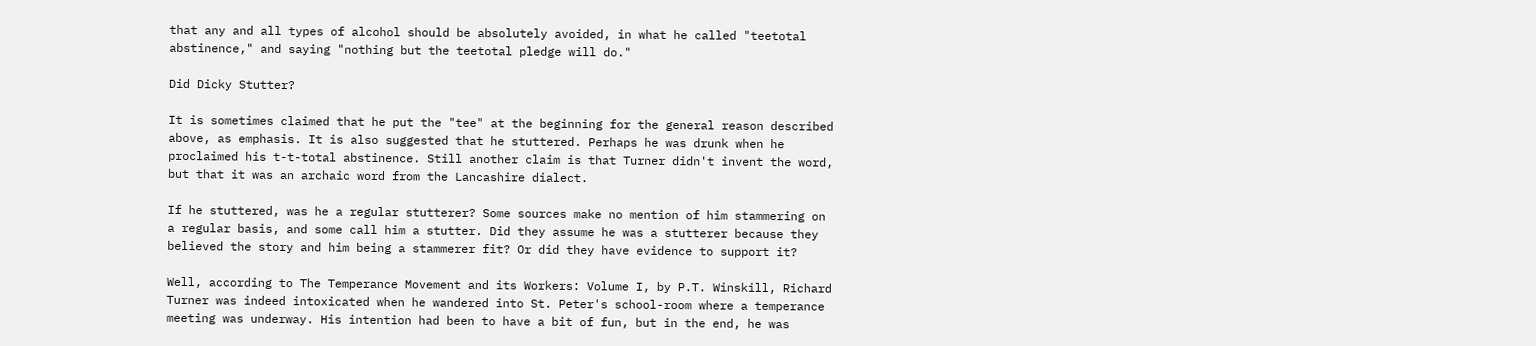that any and all types of alcohol should be absolutely avoided, in what he called "teetotal abstinence," and saying "nothing but the teetotal pledge will do."

Did Dicky Stutter?

It is sometimes claimed that he put the "tee" at the beginning for the general reason described above, as emphasis. It is also suggested that he stuttered. Perhaps he was drunk when he proclaimed his t-t-total abstinence. Still another claim is that Turner didn't invent the word, but that it was an archaic word from the Lancashire dialect.

If he stuttered, was he a regular stutterer? Some sources make no mention of him stammering on a regular basis, and some call him a stutter. Did they assume he was a stutterer because they believed the story and him being a stammerer fit? Or did they have evidence to support it?

Well, according to The Temperance Movement and its Workers: Volume I, by P.T. Winskill, Richard Turner was indeed intoxicated when he wandered into St. Peter's school-room where a temperance meeting was underway. His intention had been to have a bit of fun, but in the end, he was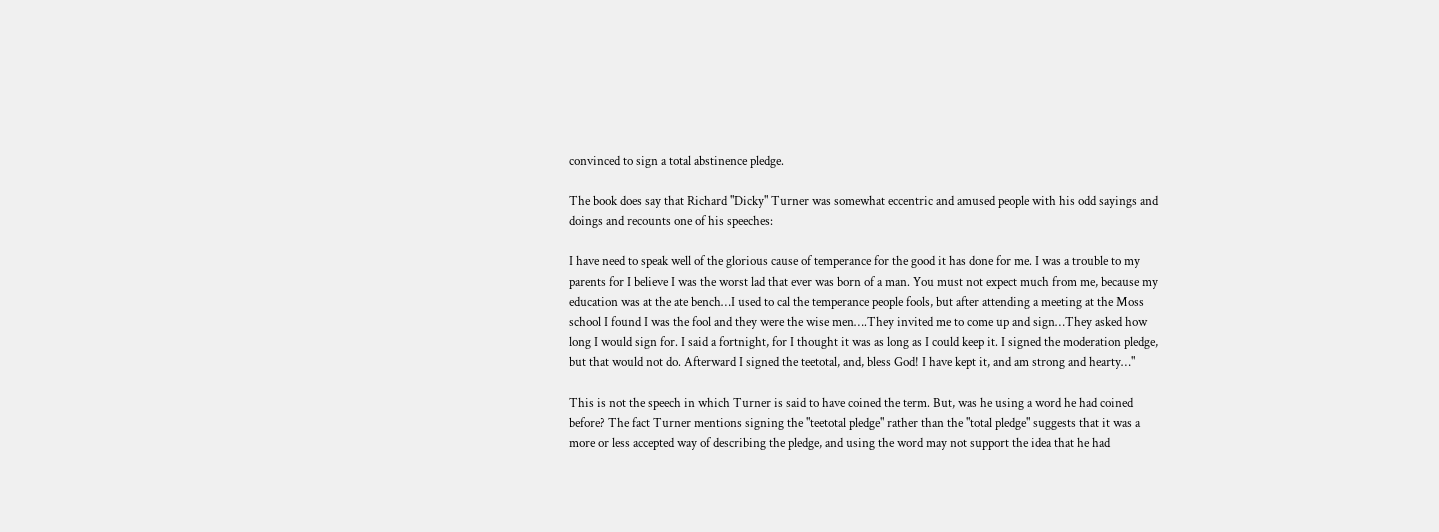convinced to sign a total abstinence pledge.

The book does say that Richard "Dicky" Turner was somewhat eccentric and amused people with his odd sayings and doings and recounts one of his speeches:

I have need to speak well of the glorious cause of temperance for the good it has done for me. I was a trouble to my parents for I believe I was the worst lad that ever was born of a man. You must not expect much from me, because my education was at the ate bench…I used to cal the temperance people fools, but after attending a meeting at the Moss school I found I was the fool and they were the wise men….They invited me to come up and sign…They asked how long I would sign for. I said a fortnight, for I thought it was as long as I could keep it. I signed the moderation pledge, but that would not do. Afterward I signed the teetotal, and, bless God! I have kept it, and am strong and hearty…"

This is not the speech in which Turner is said to have coined the term. But, was he using a word he had coined before? The fact Turner mentions signing the "teetotal pledge" rather than the "total pledge" suggests that it was a more or less accepted way of describing the pledge, and using the word may not support the idea that he had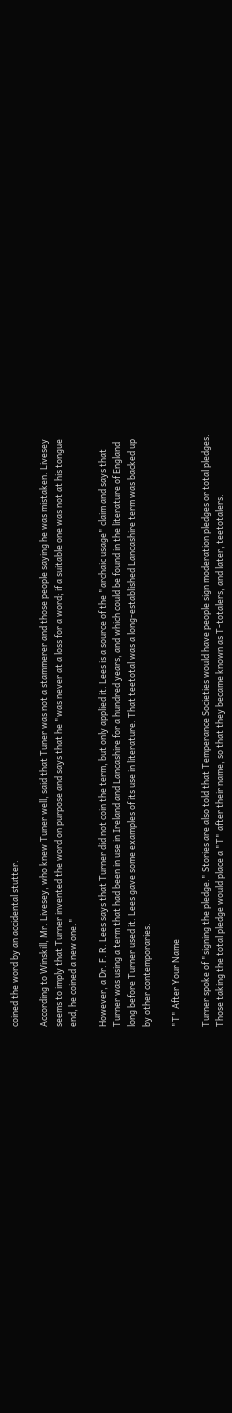coined the word by an accidental stutter.

According to Winskill, Mr. Livesey, who knew Tuner well, said that Tuner was not a stammerer and those people saying he was mistaken. Livesey seems to imply that Turner invented the word on purpose and says that he "was never at a loss for a word; if a suitable one was not at his tongue end, he coined a new one."

However, a Dr. F. R. Lees says that Turner did not coin the term, but only applied it. Lees is a source of the "archaic usage" claim and says that Turner was using a term that had been in use in Ireland and Lancashire for a hundred years, and which could be found in the literature of England long before Turner used it. Lees gave some examples of its use in literature. That teetotal was a long-established Lancashire term was backed up by other contemporaries.

"T" After Your Name

Turner spoke of "signing the pledge." Stories are also told that Temperance Societies would have people sign moderation pledges or total pledges. Those taking the total pledge would place a "T" after their name, so that they became known as T-totalers, and later, teetotalers.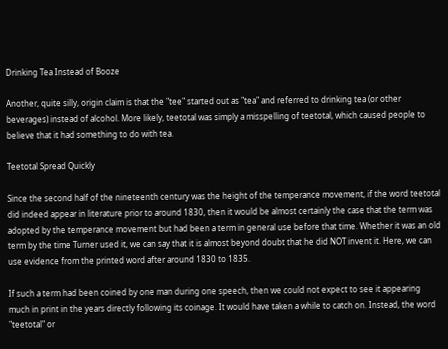Drinking Tea Instead of Booze

Another, quite silly, origin claim is that the "tee" started out as "tea" and referred to drinking tea (or other beverages) instead of alcohol. More likely, teetotal was simply a misspelling of teetotal, which caused people to believe that it had something to do with tea.

Teetotal Spread Quickly

Since the second half of the nineteenth century was the height of the temperance movement, if the word teetotal did indeed appear in literature prior to around 1830, then it would be almost certainly the case that the term was adopted by the temperance movement but had been a term in general use before that time. Whether it was an old term by the time Turner used it, we can say that it is almost beyond doubt that he did NOT invent it. Here, we can use evidence from the printed word after around 1830 to 1835.

If such a term had been coined by one man during one speech, then we could not expect to see it appearing much in print in the years directly following its coinage. It would have taken a while to catch on. Instead, the word "teetotal" or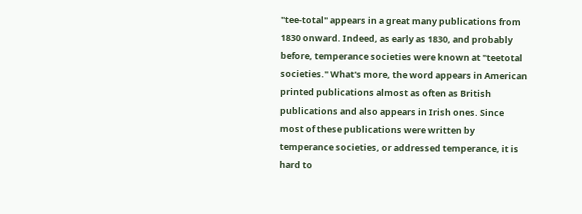"tee-total" appears in a great many publications from 1830 onward. Indeed, as early as 1830, and probably before, temperance societies were known at "teetotal societies." What's more, the word appears in American printed publications almost as often as British publications and also appears in Irish ones. Since most of these publications were written by temperance societies, or addressed temperance, it is hard to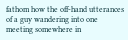fathom how the off-hand utterances of a guy wandering into one meeting somewhere in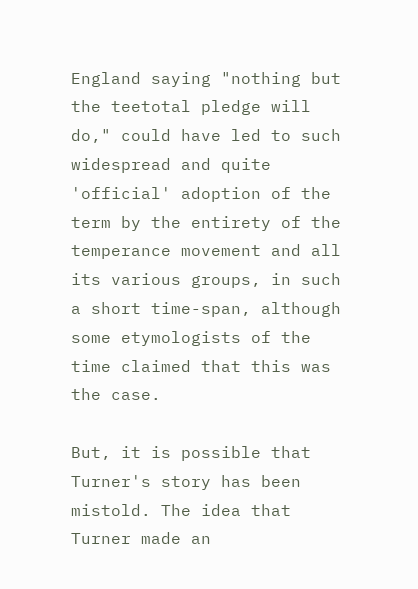England saying "nothing but the teetotal pledge will do," could have led to such widespread and quite 'official' adoption of the term by the entirety of the temperance movement and all its various groups, in such a short time-span, although some etymologists of the time claimed that this was the case.

But, it is possible that Turner's story has been mistold. The idea that Turner made an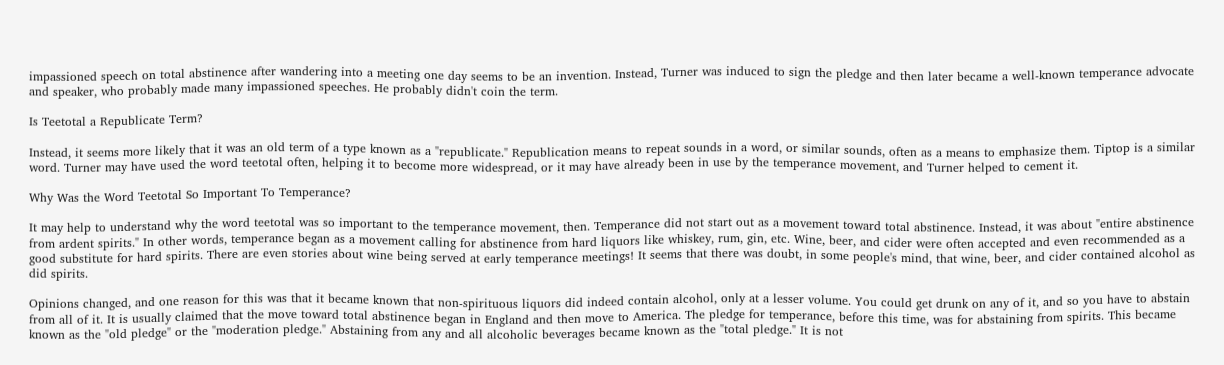impassioned speech on total abstinence after wandering into a meeting one day seems to be an invention. Instead, Turner was induced to sign the pledge and then later became a well-known temperance advocate and speaker, who probably made many impassioned speeches. He probably didn't coin the term.

Is Teetotal a Republicate Term?

Instead, it seems more likely that it was an old term of a type known as a "republicate." Republication means to repeat sounds in a word, or similar sounds, often as a means to emphasize them. Tiptop is a similar word. Turner may have used the word teetotal often, helping it to become more widespread, or it may have already been in use by the temperance movement, and Turner helped to cement it.

Why Was the Word Teetotal So Important To Temperance?

It may help to understand why the word teetotal was so important to the temperance movement, then. Temperance did not start out as a movement toward total abstinence. Instead, it was about "entire abstinence from ardent spirits." In other words, temperance began as a movement calling for abstinence from hard liquors like whiskey, rum, gin, etc. Wine, beer, and cider were often accepted and even recommended as a good substitute for hard spirits. There are even stories about wine being served at early temperance meetings! It seems that there was doubt, in some people's mind, that wine, beer, and cider contained alcohol as did spirits.

Opinions changed, and one reason for this was that it became known that non-spirituous liquors did indeed contain alcohol, only at a lesser volume. You could get drunk on any of it, and so you have to abstain from all of it. It is usually claimed that the move toward total abstinence began in England and then move to America. The pledge for temperance, before this time, was for abstaining from spirits. This became known as the "old pledge" or the "moderation pledge." Abstaining from any and all alcoholic beverages became known as the "total pledge." It is not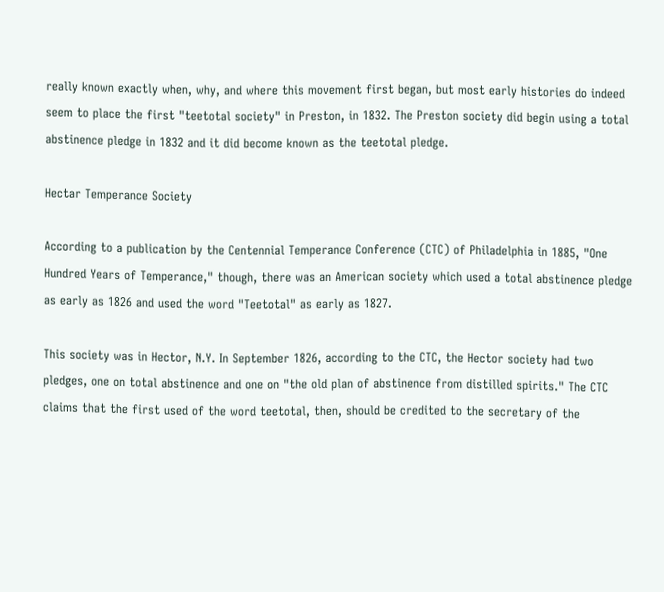really known exactly when, why, and where this movement first began, but most early histories do indeed seem to place the first "teetotal society" in Preston, in 1832. The Preston society did begin using a total abstinence pledge in 1832 and it did become known as the teetotal pledge.

Hectar Temperance Society

According to a publication by the Centennial Temperance Conference (CTC) of Philadelphia in 1885, "One Hundred Years of Temperance," though, there was an American society which used a total abstinence pledge as early as 1826 and used the word "Teetotal" as early as 1827.

This society was in Hector, N.Y. In September 1826, according to the CTC, the Hector society had two pledges, one on total abstinence and one on "the old plan of abstinence from distilled spirits." The CTC claims that the first used of the word teetotal, then, should be credited to the secretary of the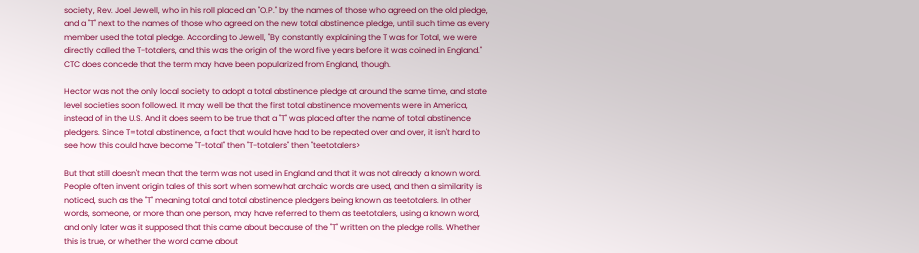society, Rev. Joel Jewell, who in his roll placed an "O.P." by the names of those who agreed on the old pledge, and a "T" next to the names of those who agreed on the new total abstinence pledge, until such time as every member used the total pledge. According to Jewell, "By constantly explaining the T was for Total, we were directly called the T-totalers, and this was the origin of the word five years before it was coined in England." CTC does concede that the term may have been popularized from England, though.

Hector was not the only local society to adopt a total abstinence pledge at around the same time, and state level societies soon followed. It may well be that the first total abstinence movements were in America, instead of in the U.S. And it does seem to be true that a "T" was placed after the name of total abstinence pledgers. Since T=total abstinence, a fact that would have had to be repeated over and over, it isn't hard to see how this could have become "T-total" then "T-totalers" then "teetotalers>

But that still doesn't mean that the term was not used in England and that it was not already a known word. People often invent origin tales of this sort when somewhat archaic words are used, and then a similarity is noticed, such as the "T" meaning total and total abstinence pledgers being known as teetotalers. In other words, someone, or more than one person, may have referred to them as teetotalers, using a known word, and only later was it supposed that this came about because of the "T" written on the pledge rolls. Whether this is true, or whether the word came about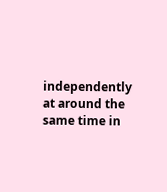independently at around the same time in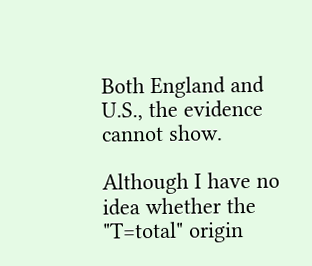Both England and U.S., the evidence cannot show.

Although I have no idea whether the "T=total" origin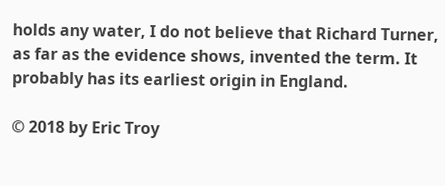holds any water, I do not believe that Richard Turner, as far as the evidence shows, invented the term. It probably has its earliest origin in England.

© 2018 by Eric Troy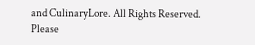and CulinaryLore. All Rights Reserved. Please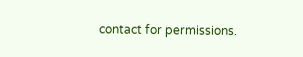contact for permissions.